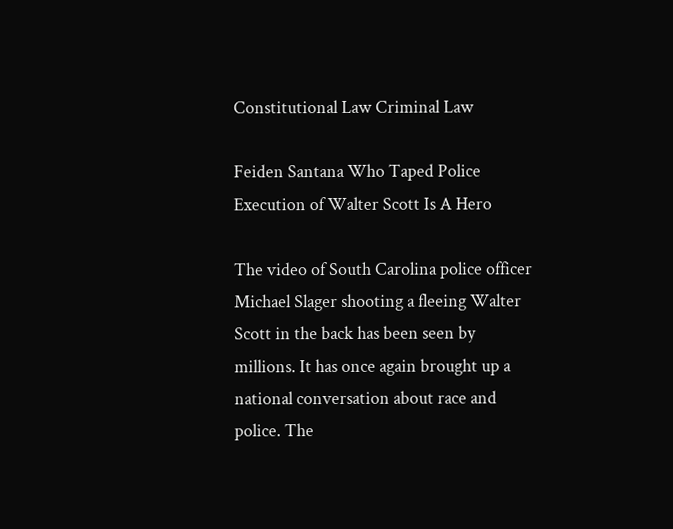Constitutional Law Criminal Law

Feiden Santana Who Taped Police Execution of Walter Scott Is A Hero

The video of South Carolina police officer Michael Slager shooting a fleeing Walter Scott in the back has been seen by millions. It has once again brought up a national conversation about race and police. The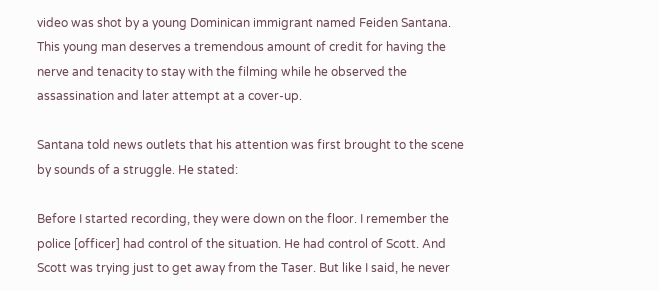video was shot by a young Dominican immigrant named Feiden Santana. This young man deserves a tremendous amount of credit for having the nerve and tenacity to stay with the filming while he observed the assassination and later attempt at a cover-up.

Santana told news outlets that his attention was first brought to the scene by sounds of a struggle. He stated:

Before I started recording, they were down on the floor. I remember the police [officer] had control of the situation. He had control of Scott. And Scott was trying just to get away from the Taser. But like I said, he never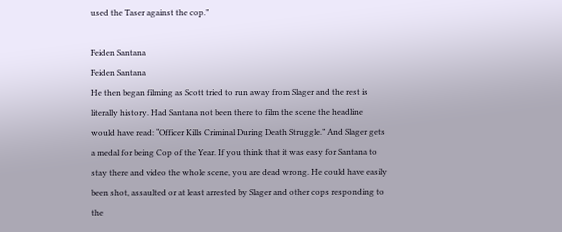used the Taser against the cop.”

Feiden Santana
Feiden Santana
He then began filming as Scott tried to run away from Slager and the rest is literally history. Had Santana not been there to film the scene the headline would have read: “Officer Kills Criminal During Death Struggle.” And Slager gets a medal for being Cop of the Year. If you think that it was easy for Santana to stay there and video the whole scene, you are dead wrong. He could have easily been shot, assaulted or at least arrested by Slager and other cops responding to the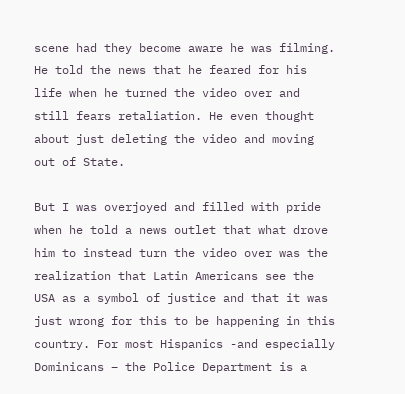scene had they become aware he was filming. He told the news that he feared for his life when he turned the video over and still fears retaliation. He even thought about just deleting the video and moving out of State.

But I was overjoyed and filled with pride when he told a news outlet that what drove him to instead turn the video over was the realization that Latin Americans see the USA as a symbol of justice and that it was just wrong for this to be happening in this country. For most Hispanics -and especially Dominicans – the Police Department is a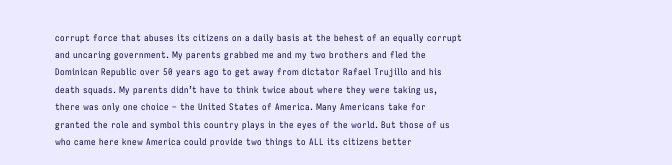corrupt force that abuses its citizens on a daily basis at the behest of an equally corrupt and uncaring government. My parents grabbed me and my two brothers and fled the Dominican Republic over 50 years ago to get away from dictator Rafael Trujillo and his death squads. My parents didn’t have to think twice about where they were taking us, there was only one choice – the United States of America. Many Americans take for granted the role and symbol this country plays in the eyes of the world. But those of us who came here knew America could provide two things to ALL its citizens better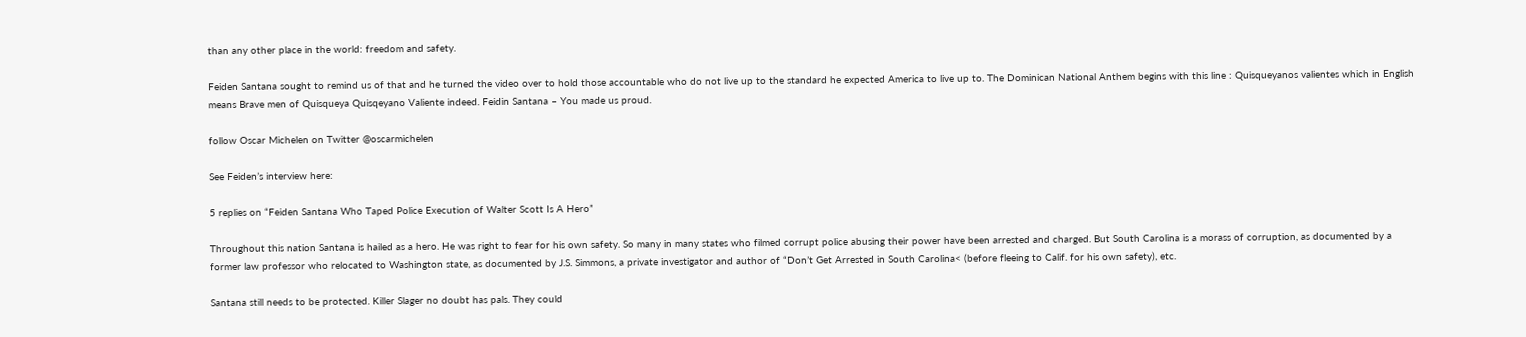than any other place in the world: freedom and safety.

Feiden Santana sought to remind us of that and he turned the video over to hold those accountable who do not live up to the standard he expected America to live up to. The Dominican National Anthem begins with this line : Quisqueyanos valientes which in English means Brave men of Quisqueya Quisqeyano Valiente indeed. Feidin Santana – You made us proud.

follow Oscar Michelen on Twitter @oscarmichelen

See Feiden’s interview here:

5 replies on “Feiden Santana Who Taped Police Execution of Walter Scott Is A Hero”

Throughout this nation Santana is hailed as a hero. He was right to fear for his own safety. So many in many states who filmed corrupt police abusing their power have been arrested and charged. But South Carolina is a morass of corruption, as documented by a former law professor who relocated to Washington state, as documented by J.S. Simmons, a private investigator and author of “Don’t Get Arrested in South Carolina< (before fleeing to Calif. for his own safety), etc.

Santana still needs to be protected. Killer Slager no doubt has pals. They could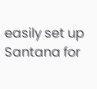easily set up Santana for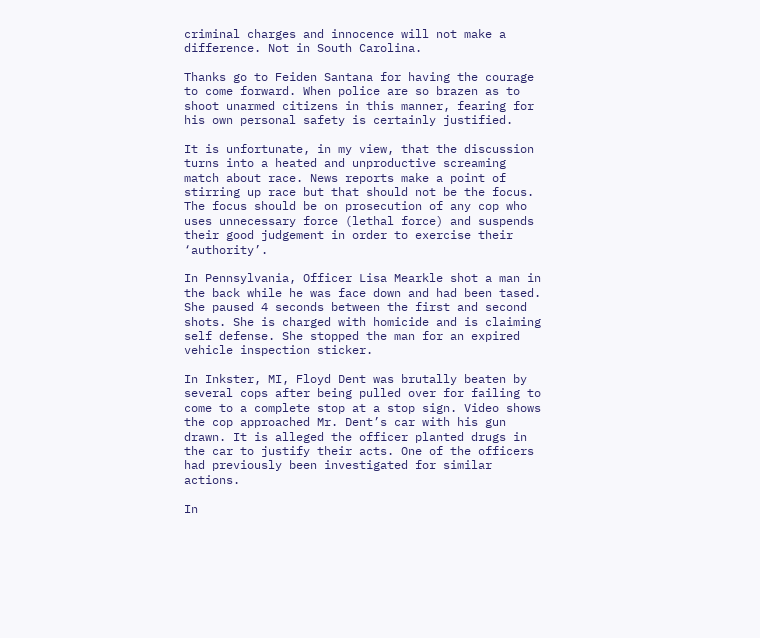criminal charges and innocence will not make a difference. Not in South Carolina.

Thanks go to Feiden Santana for having the courage to come forward. When police are so brazen as to shoot unarmed citizens in this manner, fearing for his own personal safety is certainly justified.

It is unfortunate, in my view, that the discussion turns into a heated and unproductive screaming match about race. News reports make a point of stirring up race but that should not be the focus. The focus should be on prosecution of any cop who uses unnecessary force (lethal force) and suspends their good judgement in order to exercise their ‘authority’.

In Pennsylvania, Officer Lisa Mearkle shot a man in the back while he was face down and had been tased. She paused 4 seconds between the first and second shots. She is charged with homicide and is claiming self defense. She stopped the man for an expired vehicle inspection sticker.

In Inkster, MI, Floyd Dent was brutally beaten by several cops after being pulled over for failing to come to a complete stop at a stop sign. Video shows the cop approached Mr. Dent’s car with his gun drawn. It is alleged the officer planted drugs in the car to justify their acts. One of the officers had previously been investigated for similar actions.

In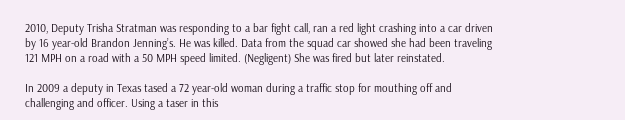2010, Deputy Trisha Stratman was responding to a bar fight call, ran a red light crashing into a car driven by 16 year-old Brandon Jenning’s. He was killed. Data from the squad car showed she had been traveling 121 MPH on a road with a 50 MPH speed limited. (Negligent) She was fired but later reinstated.

In 2009 a deputy in Texas tased a 72 year-old woman during a traffic stop for mouthing off and challenging and officer. Using a taser in this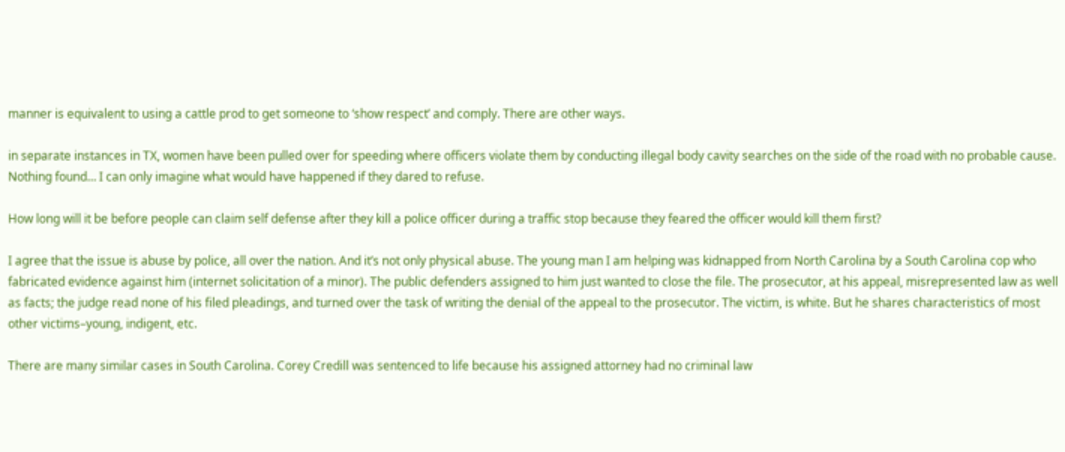manner is equivalent to using a cattle prod to get someone to ‘show respect’ and comply. There are other ways.

in separate instances in TX, women have been pulled over for speeding where officers violate them by conducting illegal body cavity searches on the side of the road with no probable cause. Nothing found… I can only imagine what would have happened if they dared to refuse.

How long will it be before people can claim self defense after they kill a police officer during a traffic stop because they feared the officer would kill them first?

I agree that the issue is abuse by police, all over the nation. And it’s not only physical abuse. The young man I am helping was kidnapped from North Carolina by a South Carolina cop who fabricated evidence against him (internet solicitation of a minor). The public defenders assigned to him just wanted to close the file. The prosecutor, at his appeal, misrepresented law as well as facts; the judge read none of his filed pleadings, and turned over the task of writing the denial of the appeal to the prosecutor. The victim, is white. But he shares characteristics of most other victims–young, indigent, etc.

There are many similar cases in South Carolina. Corey Credill was sentenced to life because his assigned attorney had no criminal law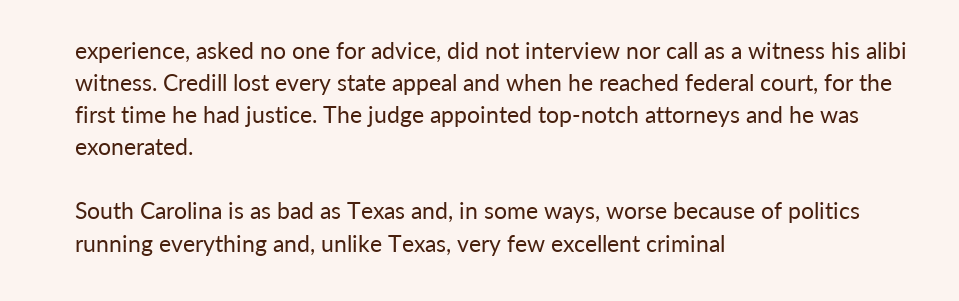experience, asked no one for advice, did not interview nor call as a witness his alibi witness. Credill lost every state appeal and when he reached federal court, for the first time he had justice. The judge appointed top-notch attorneys and he was exonerated.

South Carolina is as bad as Texas and, in some ways, worse because of politics running everything and, unlike Texas, very few excellent criminal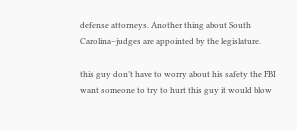defense attorneys. Another thing about South Carolina–judges are appointed by the legislature.

this guy don’t have to worry about his safety the FBI want someone to try to hurt this guy it would blow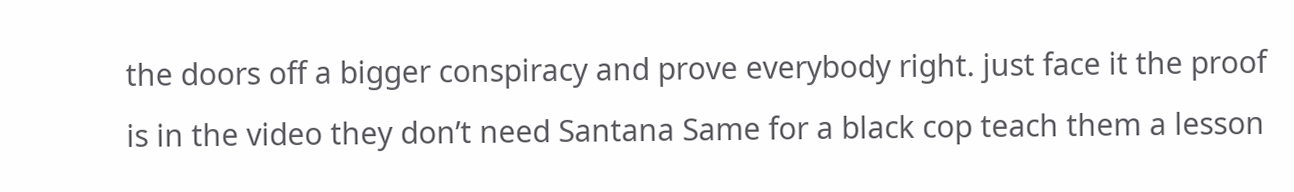the doors off a bigger conspiracy and prove everybody right. just face it the proof is in the video they don’t need Santana Same for a black cop teach them a lesson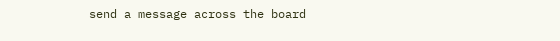send a message across the board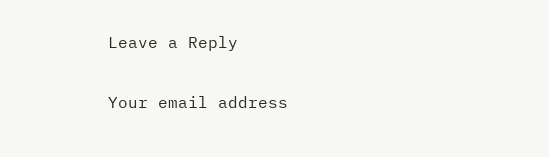Leave a Reply

Your email address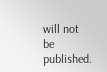will not be published.